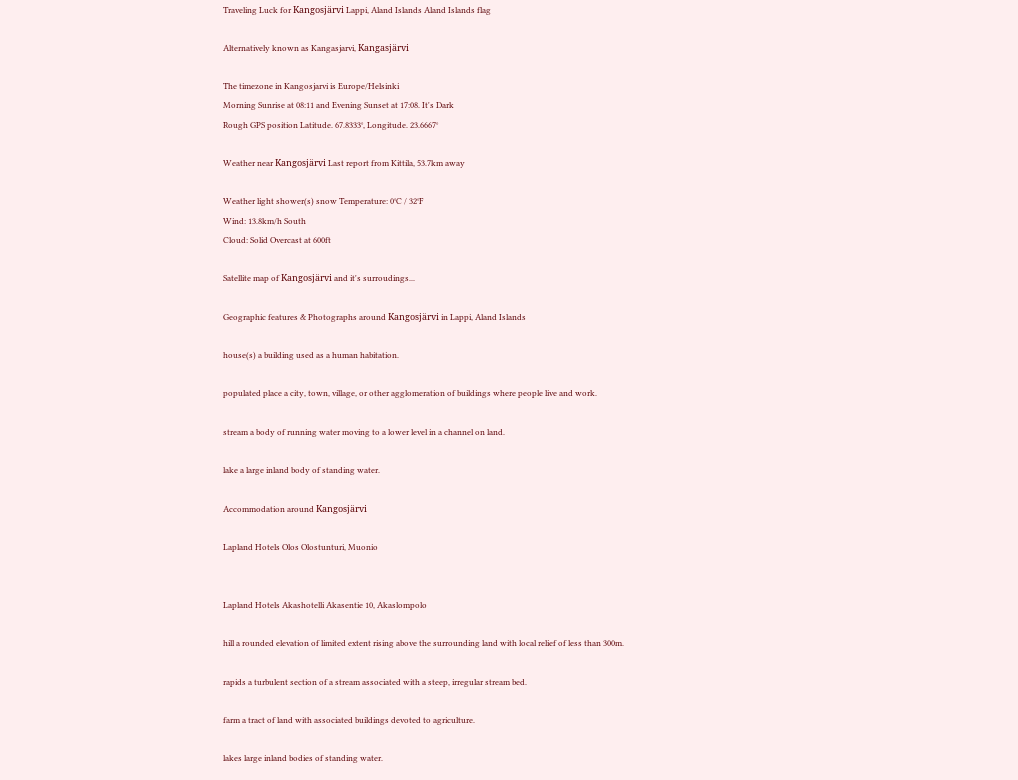Traveling Luck for Kangosjärvi Lappi, Aland Islands Aland Islands flag

Alternatively known as Kangasjarvi, Kangasjärvi

The timezone in Kangosjarvi is Europe/Helsinki
Morning Sunrise at 08:11 and Evening Sunset at 17:08. It's Dark
Rough GPS position Latitude. 67.8333°, Longitude. 23.6667°

Weather near Kangosjärvi Last report from Kittila, 53.7km away

Weather light shower(s) snow Temperature: 0°C / 32°F
Wind: 13.8km/h South
Cloud: Solid Overcast at 600ft

Satellite map of Kangosjärvi and it's surroudings...

Geographic features & Photographs around Kangosjärvi in Lappi, Aland Islands

house(s) a building used as a human habitation.

populated place a city, town, village, or other agglomeration of buildings where people live and work.

stream a body of running water moving to a lower level in a channel on land.

lake a large inland body of standing water.

Accommodation around Kangosjärvi

Lapland Hotels Olos Olostunturi, Muonio


Lapland Hotels Akashotelli Akasentie 10, Akaslompolo

hill a rounded elevation of limited extent rising above the surrounding land with local relief of less than 300m.

rapids a turbulent section of a stream associated with a steep, irregular stream bed.

farm a tract of land with associated buildings devoted to agriculture.

lakes large inland bodies of standing water.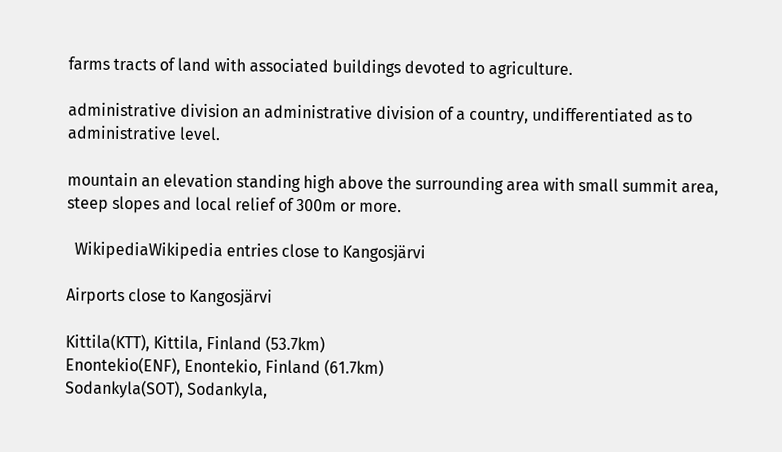farms tracts of land with associated buildings devoted to agriculture.

administrative division an administrative division of a country, undifferentiated as to administrative level.

mountain an elevation standing high above the surrounding area with small summit area, steep slopes and local relief of 300m or more.

  WikipediaWikipedia entries close to Kangosjärvi

Airports close to Kangosjärvi

Kittila(KTT), Kittila, Finland (53.7km)
Enontekio(ENF), Enontekio, Finland (61.7km)
Sodankyla(SOT), Sodankyla,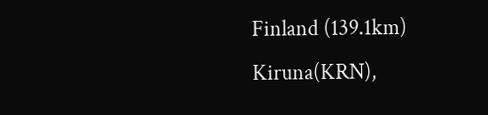Finland (139.1km)
Kiruna(KRN),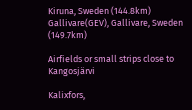Kiruna, Sweden (144.8km)
Gallivare(GEV), Gallivare, Sweden (149.7km)

Airfields or small strips close to Kangosjärvi

Kalixfors,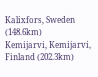Kalixfors, Sweden (148.6km)
Kemijarvi, Kemijarvi, Finland (202.3km)